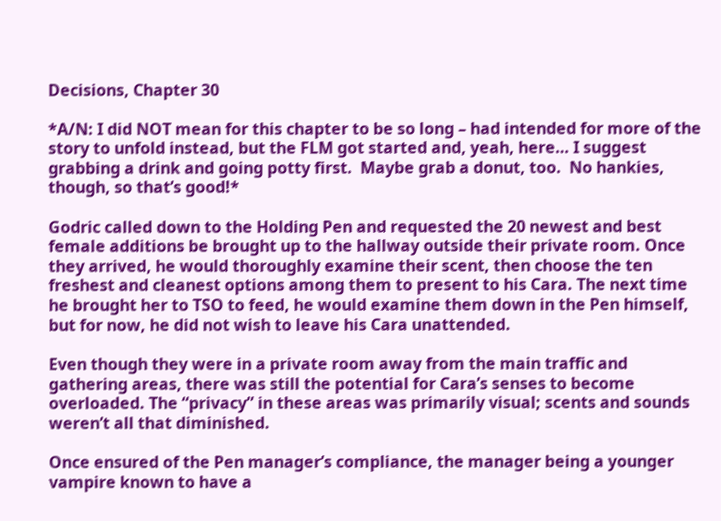Decisions, Chapter 30

*A/N: I did NOT mean for this chapter to be so long – had intended for more of the story to unfold instead, but the FLM got started and, yeah, here… I suggest grabbing a drink and going potty first.  Maybe grab a donut, too.  No hankies, though, so that’s good!*

Godric called down to the Holding Pen and requested the 20 newest and best female additions be brought up to the hallway outside their private room. Once they arrived, he would thoroughly examine their scent, then choose the ten freshest and cleanest options among them to present to his Cara. The next time he brought her to TSO to feed, he would examine them down in the Pen himself, but for now, he did not wish to leave his Cara unattended.

Even though they were in a private room away from the main traffic and gathering areas, there was still the potential for Cara’s senses to become overloaded. The “privacy” in these areas was primarily visual; scents and sounds weren’t all that diminished.

Once ensured of the Pen manager’s compliance, the manager being a younger vampire known to have a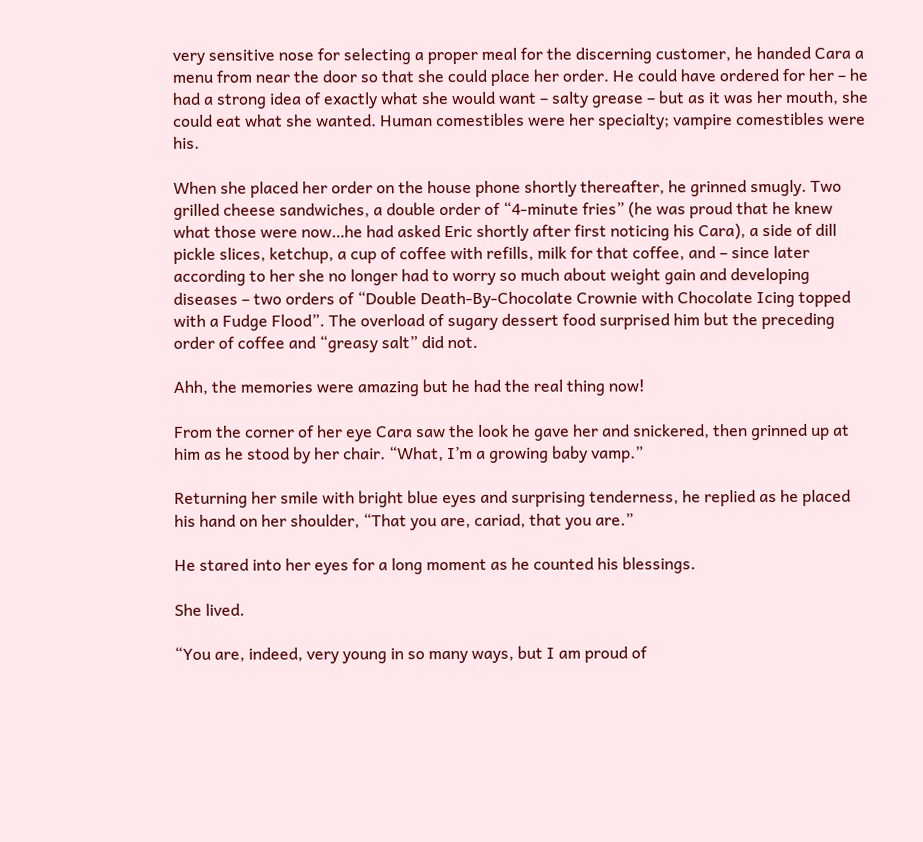very sensitive nose for selecting a proper meal for the discerning customer, he handed Cara a menu from near the door so that she could place her order. He could have ordered for her – he had a strong idea of exactly what she would want – salty grease – but as it was her mouth, she could eat what she wanted. Human comestibles were her specialty; vampire comestibles were his.

When she placed her order on the house phone shortly thereafter, he grinned smugly. Two grilled cheese sandwiches, a double order of “4-minute fries” (he was proud that he knew what those were now…he had asked Eric shortly after first noticing his Cara), a side of dill pickle slices, ketchup, a cup of coffee with refills, milk for that coffee, and – since later according to her she no longer had to worry so much about weight gain and developing diseases – two orders of “Double Death-By-Chocolate Crownie with Chocolate Icing topped with a Fudge Flood”. The overload of sugary dessert food surprised him but the preceding order of coffee and “greasy salt” did not.

Ahh, the memories were amazing but he had the real thing now!

From the corner of her eye Cara saw the look he gave her and snickered, then grinned up at him as he stood by her chair. “What, I’m a growing baby vamp.”

Returning her smile with bright blue eyes and surprising tenderness, he replied as he placed his hand on her shoulder, “That you are, cariad, that you are.”

He stared into her eyes for a long moment as he counted his blessings.

She lived.

“You are, indeed, very young in so many ways, but I am proud of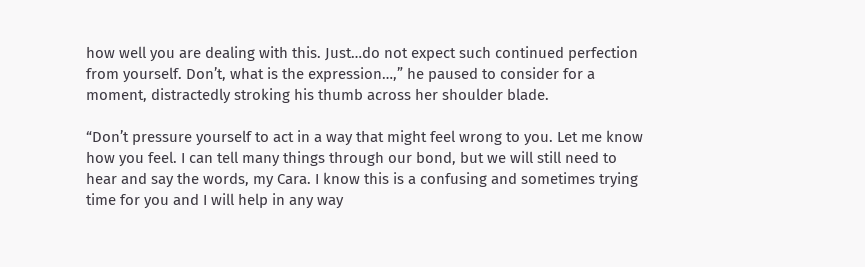how well you are dealing with this. Just…do not expect such continued perfection from yourself. Don’t, what is the expression…,” he paused to consider for a moment, distractedly stroking his thumb across her shoulder blade.

“Don’t pressure yourself to act in a way that might feel wrong to you. Let me know how you feel. I can tell many things through our bond, but we will still need to hear and say the words, my Cara. I know this is a confusing and sometimes trying time for you and I will help in any way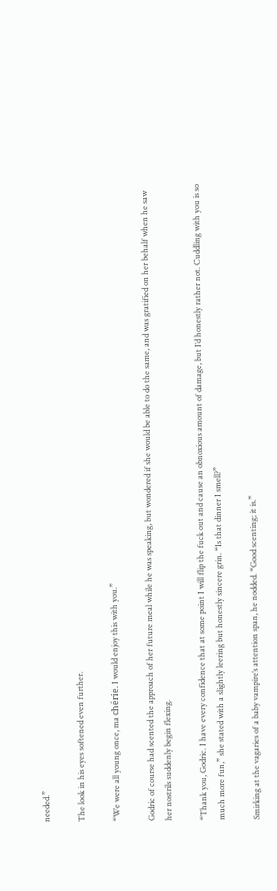needed.”

The look in his eyes softened even further.

“We were all young once, ma chérie. I would enjoy this with you.”

Godric of course had scented the approach of her future meal while he was speaking, but wondered if she would be able to do the same, and was gratified on her behalf when he saw her nostrils suddenly begin flexing.

“Thank you, Godric. I have every confidence that at some point I will flip the fuck out and cause an obnoxious amount of damage, but I’d honestly rather not. Cuddling with you is so much more fun,” she stated with a slightly leering but honestly sincere grin. “Is that dinner I smell?”

Smirking at the vagaries of a baby vampire’s attention span, he nodded. “Good scenting; it is.”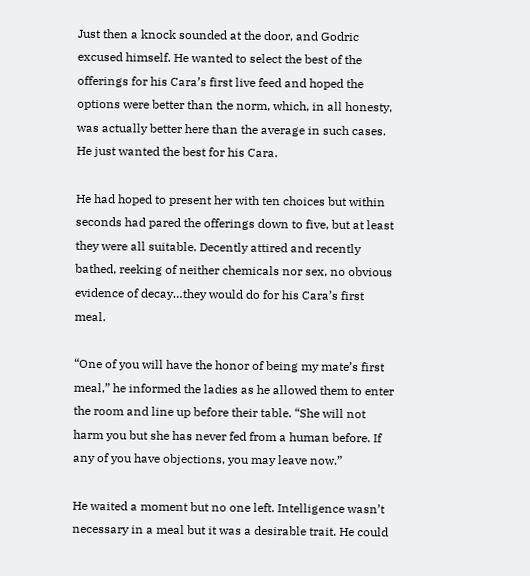Just then a knock sounded at the door, and Godric excused himself. He wanted to select the best of the offerings for his Cara’s first live feed and hoped the options were better than the norm, which, in all honesty, was actually better here than the average in such cases. He just wanted the best for his Cara.

He had hoped to present her with ten choices but within seconds had pared the offerings down to five, but at least they were all suitable. Decently attired and recently bathed, reeking of neither chemicals nor sex, no obvious evidence of decay…they would do for his Cara’s first meal.

“One of you will have the honor of being my mate’s first meal,” he informed the ladies as he allowed them to enter the room and line up before their table. “She will not harm you but she has never fed from a human before. If any of you have objections, you may leave now.”

He waited a moment but no one left. Intelligence wasn’t necessary in a meal but it was a desirable trait. He could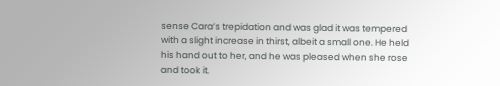sense Cara’s trepidation and was glad it was tempered with a slight increase in thirst, albeit a small one. He held his hand out to her, and he was pleased when she rose and took it.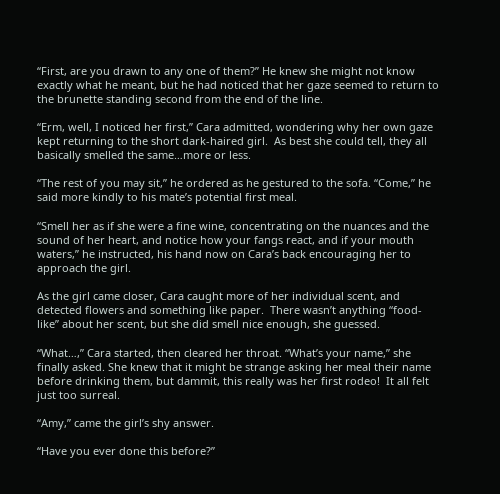“First, are you drawn to any one of them?” He knew she might not know exactly what he meant, but he had noticed that her gaze seemed to return to the brunette standing second from the end of the line.

“Erm, well, I noticed her first,” Cara admitted, wondering why her own gaze kept returning to the short dark-haired girl.  As best she could tell, they all basically smelled the same…more or less.

“The rest of you may sit,” he ordered as he gestured to the sofa. “Come,” he said more kindly to his mate’s potential first meal.

“Smell her as if she were a fine wine, concentrating on the nuances and the sound of her heart, and notice how your fangs react, and if your mouth waters,” he instructed, his hand now on Cara’s back encouraging her to approach the girl.

As the girl came closer, Cara caught more of her individual scent, and detected flowers and something like paper.  There wasn’t anything “food-like” about her scent, but she did smell nice enough, she guessed.

“What…,” Cara started, then cleared her throat. “What’s your name,” she finally asked. She knew that it might be strange asking her meal their name before drinking them, but dammit, this really was her first rodeo!  It all felt just too surreal.

“Amy,” came the girl’s shy answer.

“Have you ever done this before?”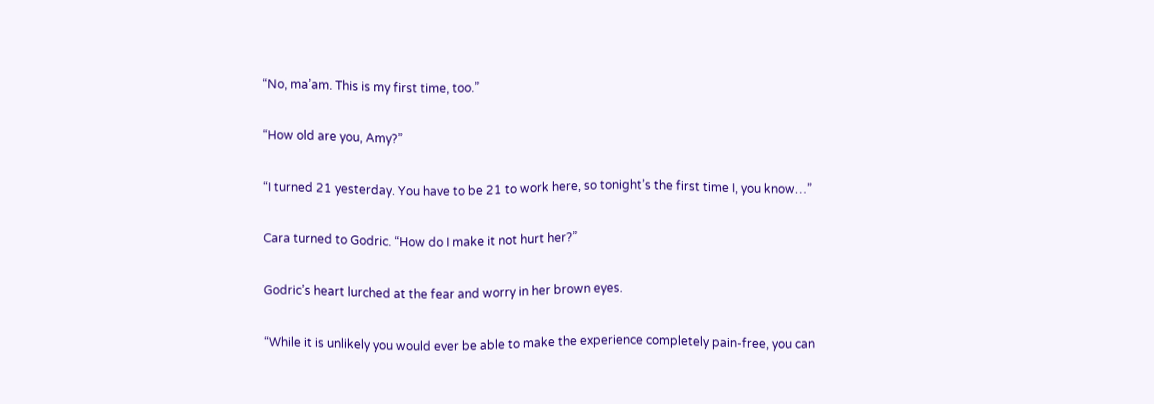“No, ma’am. This is my first time, too.”

“How old are you, Amy?”

“I turned 21 yesterday. You have to be 21 to work here, so tonight’s the first time I, you know…”

Cara turned to Godric. “How do I make it not hurt her?”

Godric’s heart lurched at the fear and worry in her brown eyes.

“While it is unlikely you would ever be able to make the experience completely pain-free, you can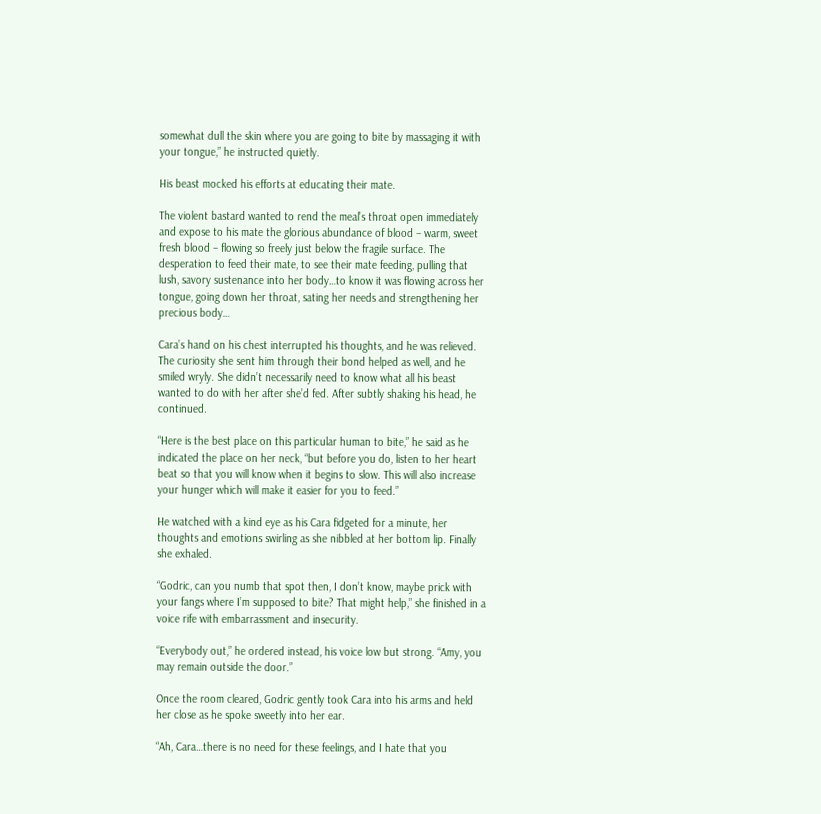somewhat dull the skin where you are going to bite by massaging it with your tongue,” he instructed quietly.

His beast mocked his efforts at educating their mate.

The violent bastard wanted to rend the meal’s throat open immediately and expose to his mate the glorious abundance of blood – warm, sweet fresh blood – flowing so freely just below the fragile surface. The desperation to feed their mate, to see their mate feeding, pulling that lush, savory sustenance into her body…to know it was flowing across her tongue, going down her throat, sating her needs and strengthening her precious body…

Cara’s hand on his chest interrupted his thoughts, and he was relieved. The curiosity she sent him through their bond helped as well, and he smiled wryly. She didn’t necessarily need to know what all his beast wanted to do with her after she’d fed. After subtly shaking his head, he continued.

“Here is the best place on this particular human to bite,” he said as he indicated the place on her neck, “but before you do, listen to her heart beat so that you will know when it begins to slow. This will also increase your hunger which will make it easier for you to feed.”

He watched with a kind eye as his Cara fidgeted for a minute, her thoughts and emotions swirling as she nibbled at her bottom lip. Finally she exhaled.

“Godric, can you numb that spot then, I don’t know, maybe prick with your fangs where I’m supposed to bite? That might help,” she finished in a voice rife with embarrassment and insecurity.

“Everybody out,” he ordered instead, his voice low but strong. “Amy, you may remain outside the door.”

Once the room cleared, Godric gently took Cara into his arms and held her close as he spoke sweetly into her ear.

“Ah, Cara…there is no need for these feelings, and I hate that you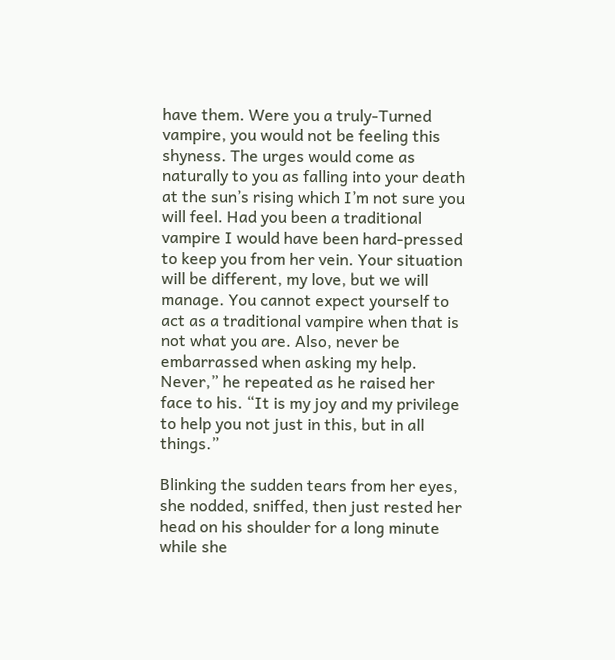have them. Were you a truly-Turned vampire, you would not be feeling this shyness. The urges would come as naturally to you as falling into your death at the sun’s rising which I’m not sure you will feel. Had you been a traditional vampire I would have been hard-pressed to keep you from her vein. Your situation will be different, my love, but we will manage. You cannot expect yourself to act as a traditional vampire when that is not what you are. Also, never be embarrassed when asking my help. Never,” he repeated as he raised her face to his. “It is my joy and my privilege to help you not just in this, but in all things.”

Blinking the sudden tears from her eyes, she nodded, sniffed, then just rested her head on his shoulder for a long minute while she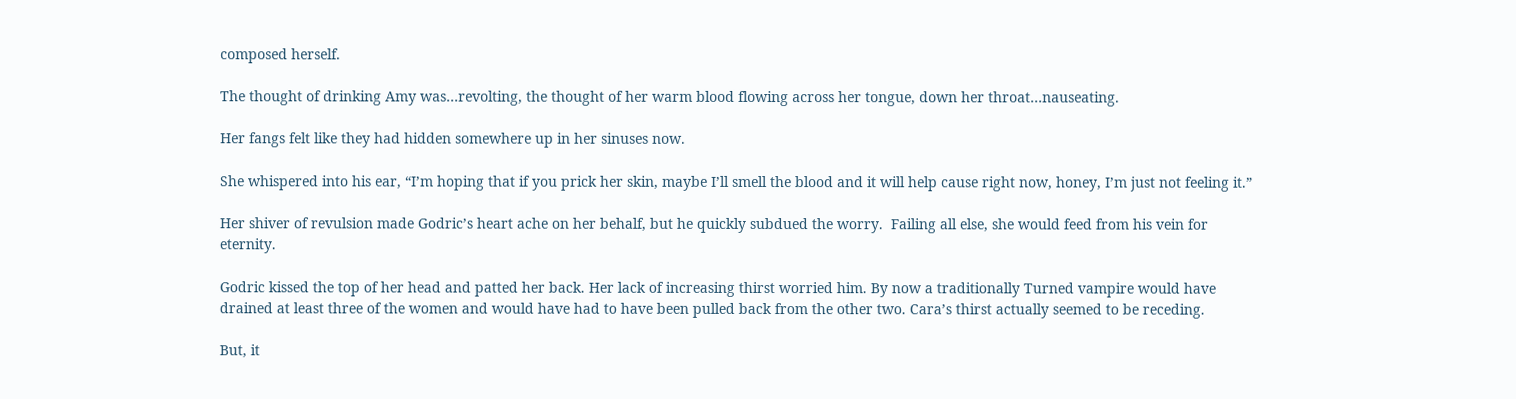composed herself.

The thought of drinking Amy was…revolting, the thought of her warm blood flowing across her tongue, down her throat…nauseating.

Her fangs felt like they had hidden somewhere up in her sinuses now.

She whispered into his ear, “I’m hoping that if you prick her skin, maybe I’ll smell the blood and it will help cause right now, honey, I’m just not feeling it.”

Her shiver of revulsion made Godric’s heart ache on her behalf, but he quickly subdued the worry.  Failing all else, she would feed from his vein for eternity.

Godric kissed the top of her head and patted her back. Her lack of increasing thirst worried him. By now a traditionally Turned vampire would have drained at least three of the women and would have had to have been pulled back from the other two. Cara’s thirst actually seemed to be receding.

But, it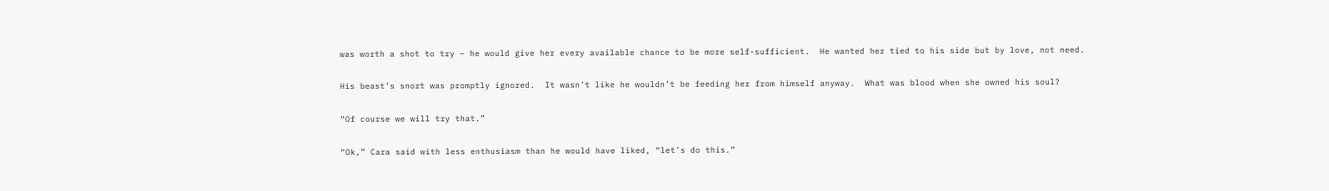was worth a shot to try – he would give her every available chance to be more self-sufficient.  He wanted her tied to his side but by love, not need.

His beast’s snort was promptly ignored.  It wasn’t like he wouldn’t be feeding her from himself anyway.  What was blood when she owned his soul?

“Of course we will try that.”

“Ok,” Cara said with less enthusiasm than he would have liked, “let’s do this.”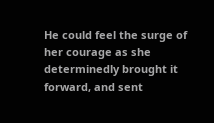He could feel the surge of her courage as she determinedly brought it forward, and sent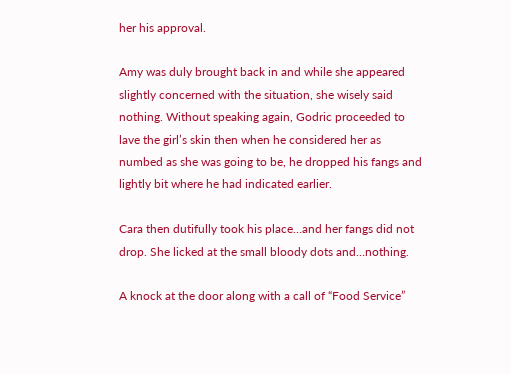her his approval.

Amy was duly brought back in and while she appeared slightly concerned with the situation, she wisely said nothing. Without speaking again, Godric proceeded to lave the girl’s skin then when he considered her as numbed as she was going to be, he dropped his fangs and lightly bit where he had indicated earlier.

Cara then dutifully took his place…and her fangs did not drop. She licked at the small bloody dots and…nothing.

A knock at the door along with a call of “Food Service”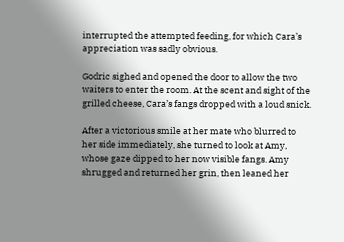interrupted the attempted feeding, for which Cara’s appreciation was sadly obvious.

Godric sighed and opened the door to allow the two waiters to enter the room. At the scent and sight of the grilled cheese, Cara’s fangs dropped with a loud snick.

After a victorious smile at her mate who blurred to her side immediately, she turned to look at Amy, whose gaze dipped to her now visible fangs. Amy shrugged and returned her grin, then leaned her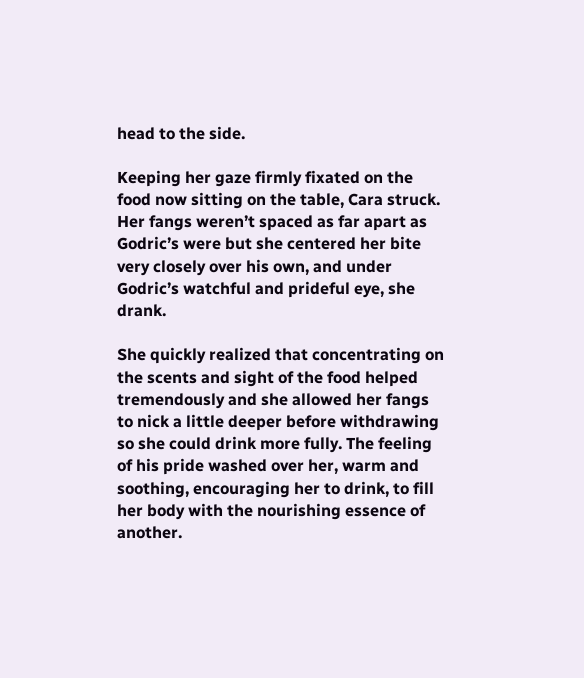head to the side.

Keeping her gaze firmly fixated on the food now sitting on the table, Cara struck. Her fangs weren’t spaced as far apart as Godric’s were but she centered her bite very closely over his own, and under Godric’s watchful and prideful eye, she drank.

She quickly realized that concentrating on the scents and sight of the food helped tremendously and she allowed her fangs to nick a little deeper before withdrawing so she could drink more fully. The feeling of his pride washed over her, warm and soothing, encouraging her to drink, to fill her body with the nourishing essence of another.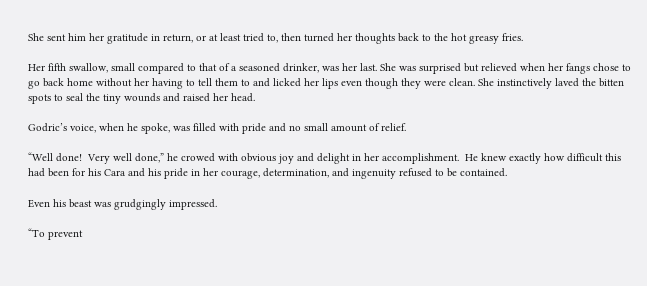She sent him her gratitude in return, or at least tried to, then turned her thoughts back to the hot greasy fries.

Her fifth swallow, small compared to that of a seasoned drinker, was her last. She was surprised but relieved when her fangs chose to go back home without her having to tell them to and licked her lips even though they were clean. She instinctively laved the bitten spots to seal the tiny wounds and raised her head.

Godric’s voice, when he spoke, was filled with pride and no small amount of relief.

“Well done!  Very well done,” he crowed with obvious joy and delight in her accomplishment.  He knew exactly how difficult this had been for his Cara and his pride in her courage, determination, and ingenuity refused to be contained.

Even his beast was grudgingly impressed.

“To prevent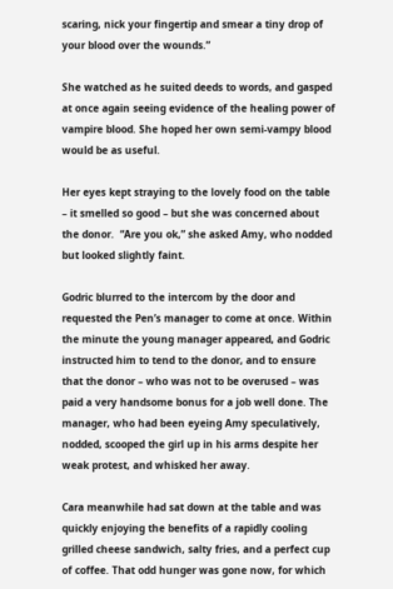scaring, nick your fingertip and smear a tiny drop of your blood over the wounds.”

She watched as he suited deeds to words, and gasped at once again seeing evidence of the healing power of vampire blood. She hoped her own semi-vampy blood would be as useful.

Her eyes kept straying to the lovely food on the table – it smelled so good – but she was concerned about the donor.  “Are you ok,” she asked Amy, who nodded but looked slightly faint.

Godric blurred to the intercom by the door and requested the Pen’s manager to come at once. Within the minute the young manager appeared, and Godric instructed him to tend to the donor, and to ensure that the donor – who was not to be overused – was paid a very handsome bonus for a job well done. The manager, who had been eyeing Amy speculatively, nodded, scooped the girl up in his arms despite her weak protest, and whisked her away.

Cara meanwhile had sat down at the table and was quickly enjoying the benefits of a rapidly cooling grilled cheese sandwich, salty fries, and a perfect cup of coffee. That odd hunger was gone now, for which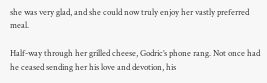she was very glad, and she could now truly enjoy her vastly preferred meal.

Half-way through her grilled cheese, Godric’s phone rang. Not once had he ceased sending her his love and devotion, his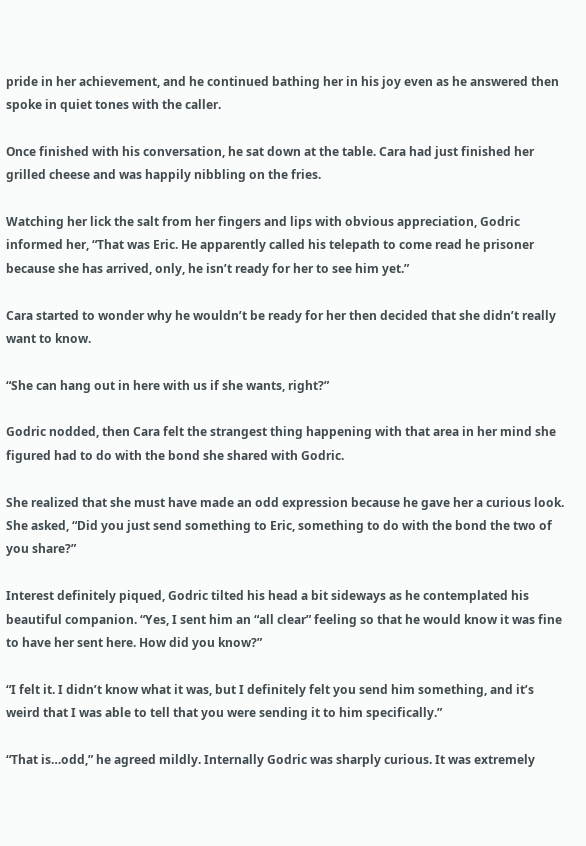pride in her achievement, and he continued bathing her in his joy even as he answered then spoke in quiet tones with the caller.

Once finished with his conversation, he sat down at the table. Cara had just finished her grilled cheese and was happily nibbling on the fries.

Watching her lick the salt from her fingers and lips with obvious appreciation, Godric informed her, “That was Eric. He apparently called his telepath to come read he prisoner because she has arrived, only, he isn’t ready for her to see him yet.”

Cara started to wonder why he wouldn’t be ready for her then decided that she didn’t really want to know.

“She can hang out in here with us if she wants, right?”

Godric nodded, then Cara felt the strangest thing happening with that area in her mind she figured had to do with the bond she shared with Godric.

She realized that she must have made an odd expression because he gave her a curious look. She asked, “Did you just send something to Eric, something to do with the bond the two of you share?”

Interest definitely piqued, Godric tilted his head a bit sideways as he contemplated his beautiful companion. “Yes, I sent him an “all clear” feeling so that he would know it was fine to have her sent here. How did you know?”

“I felt it. I didn’t know what it was, but I definitely felt you send him something, and it’s weird that I was able to tell that you were sending it to him specifically.”

“That is…odd,” he agreed mildly. Internally Godric was sharply curious. It was extremely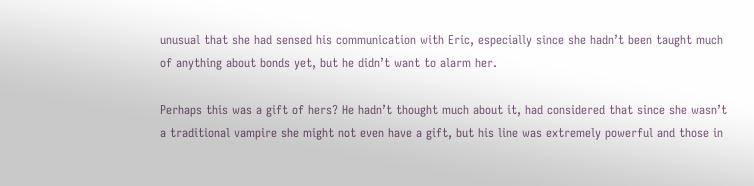unusual that she had sensed his communication with Eric, especially since she hadn’t been taught much of anything about bonds yet, but he didn’t want to alarm her.

Perhaps this was a gift of hers? He hadn’t thought much about it, had considered that since she wasn’t a traditional vampire she might not even have a gift, but his line was extremely powerful and those in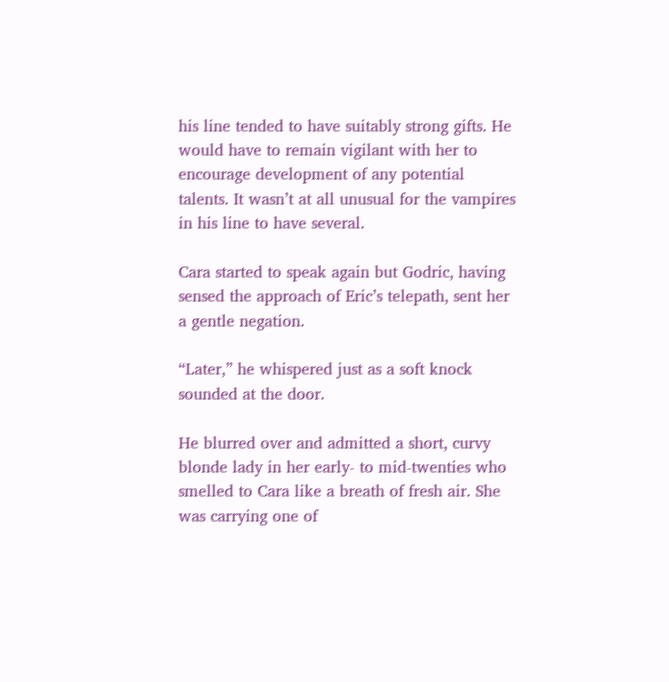his line tended to have suitably strong gifts. He would have to remain vigilant with her to encourage development of any potential talents. It wasn’t at all unusual for the vampires in his line to have several.

Cara started to speak again but Godric, having sensed the approach of Eric’s telepath, sent her a gentle negation.

“Later,” he whispered just as a soft knock sounded at the door.

He blurred over and admitted a short, curvy blonde lady in her early- to mid-twenties who smelled to Cara like a breath of fresh air. She was carrying one of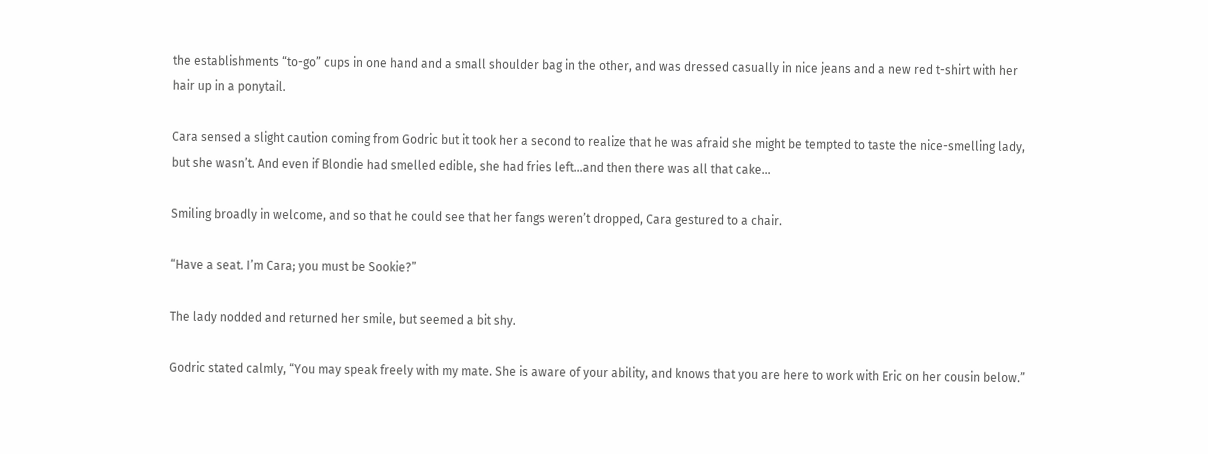the establishments “to-go” cups in one hand and a small shoulder bag in the other, and was dressed casually in nice jeans and a new red t-shirt with her hair up in a ponytail.

Cara sensed a slight caution coming from Godric but it took her a second to realize that he was afraid she might be tempted to taste the nice-smelling lady, but she wasn’t. And even if Blondie had smelled edible, she had fries left…and then there was all that cake…

Smiling broadly in welcome, and so that he could see that her fangs weren’t dropped, Cara gestured to a chair.

“Have a seat. I’m Cara; you must be Sookie?”

The lady nodded and returned her smile, but seemed a bit shy.

Godric stated calmly, “You may speak freely with my mate. She is aware of your ability, and knows that you are here to work with Eric on her cousin below.”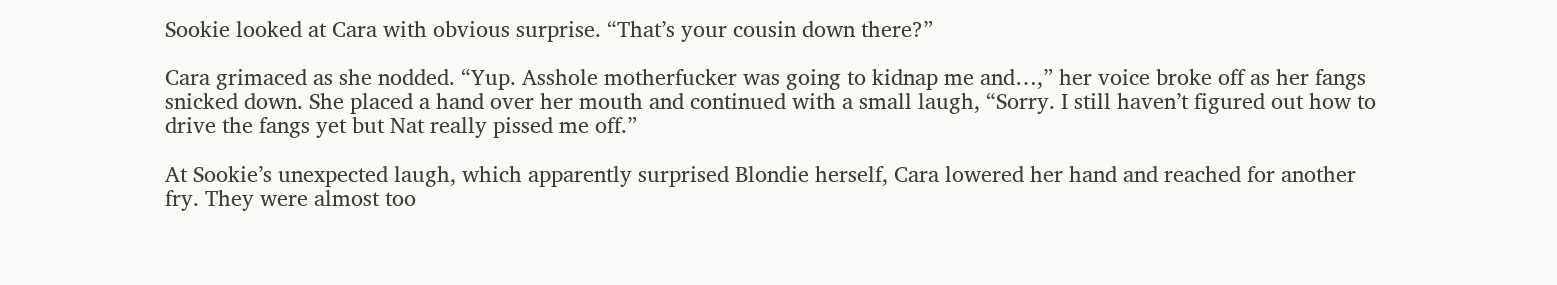Sookie looked at Cara with obvious surprise. “That’s your cousin down there?”

Cara grimaced as she nodded. “Yup. Asshole motherfucker was going to kidnap me and…,” her voice broke off as her fangs snicked down. She placed a hand over her mouth and continued with a small laugh, “Sorry. I still haven’t figured out how to drive the fangs yet but Nat really pissed me off.”

At Sookie’s unexpected laugh, which apparently surprised Blondie herself, Cara lowered her hand and reached for another fry. They were almost too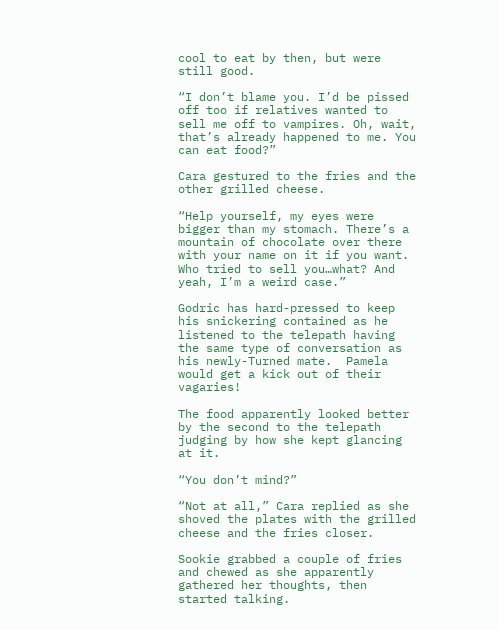cool to eat by then, but were still good.

“I don’t blame you. I’d be pissed off too if relatives wanted to sell me off to vampires. Oh, wait, that’s already happened to me. You can eat food?”

Cara gestured to the fries and the other grilled cheese.

“Help yourself, my eyes were bigger than my stomach. There’s a mountain of chocolate over there with your name on it if you want. Who tried to sell you…what? And yeah, I’m a weird case.”

Godric has hard-pressed to keep his snickering contained as he listened to the telepath having the same type of conversation as his newly-Turned mate.  Pamela would get a kick out of their vagaries!

The food apparently looked better by the second to the telepath judging by how she kept glancing at it.

“You don’t mind?”

“Not at all,” Cara replied as she shoved the plates with the grilled cheese and the fries closer.

Sookie grabbed a couple of fries and chewed as she apparently gathered her thoughts, then started talking.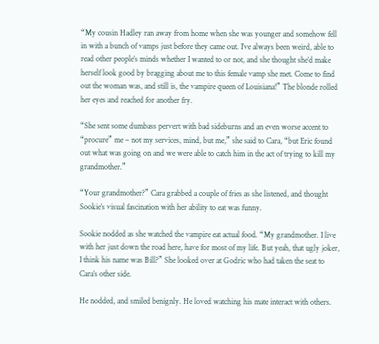“My cousin Hadley ran away from home when she was younger and somehow fell in with a bunch of vamps just before they came out. I’ve always been weird, able to read other people’s minds whether I wanted to or not, and she thought she’d make herself look good by bragging about me to this female vamp she met. Come to find out the woman was, and still is, the vampire queen of Louisiana!” The blonde rolled her eyes and reached for another fry.

“She sent some dumbass pervert with bad sideburns and an even worse accent to “procure” me – not my services, mind, but me,” she said to Cara, “but Eric found out what was going on and we were able to catch him in the act of trying to kill my grandmother.”

“Your grandmother?” Cara grabbed a couple of fries as she listened, and thought Sookie’s visual fascination with her ability to eat was funny.

Sookie nodded as she watched the vampire eat actual food. “My grandmother. I live with her just down the road here, have for most of my life. But yeah, that ugly joker, I think his name was Bill?” She looked over at Godric who had taken the seat to Cara’s other side.

He nodded, and smiled benignly. He loved watching his mate interact with others.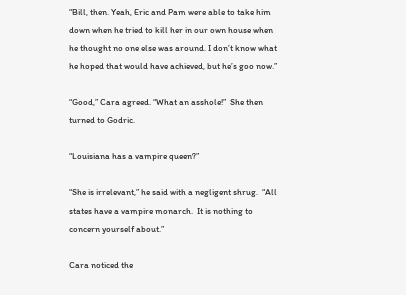“Bill, then. Yeah, Eric and Pam were able to take him down when he tried to kill her in our own house when he thought no one else was around. I don’t know what he hoped that would have achieved, but he’s goo now.”

“Good,” Cara agreed. “What an asshole!”  She then turned to Godric.

“Louisiana has a vampire queen?”

“She is irrelevant,” he said with a negligent shrug.  “All states have a vampire monarch.  It is nothing to concern yourself about.”

Cara noticed the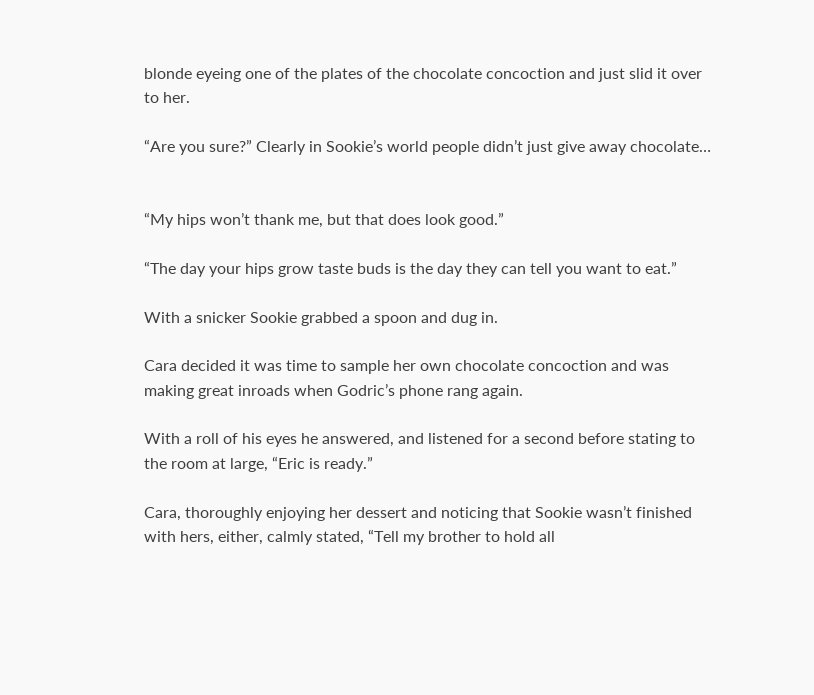blonde eyeing one of the plates of the chocolate concoction and just slid it over to her.

“Are you sure?” Clearly in Sookie’s world people didn’t just give away chocolate…


“My hips won’t thank me, but that does look good.”

“The day your hips grow taste buds is the day they can tell you want to eat.”

With a snicker Sookie grabbed a spoon and dug in.

Cara decided it was time to sample her own chocolate concoction and was making great inroads when Godric’s phone rang again.

With a roll of his eyes he answered, and listened for a second before stating to the room at large, “Eric is ready.”

Cara, thoroughly enjoying her dessert and noticing that Sookie wasn’t finished with hers, either, calmly stated, “Tell my brother to hold all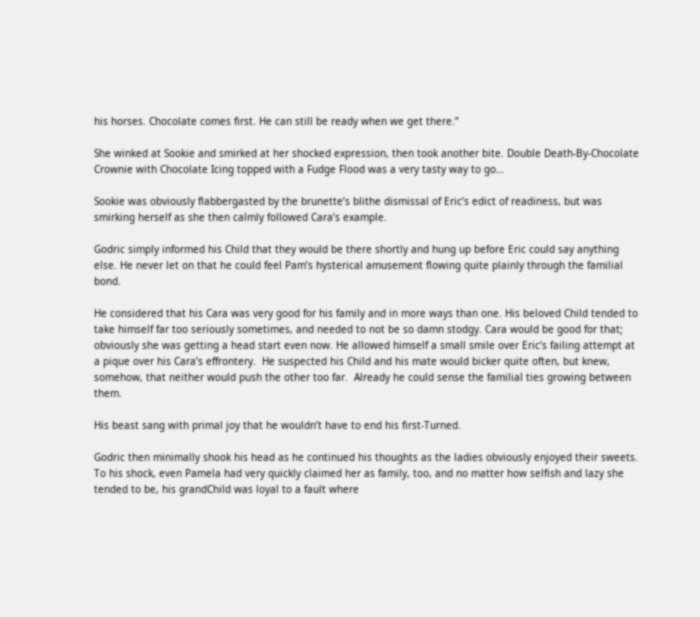his horses. Chocolate comes first. He can still be ready when we get there.”

She winked at Sookie and smirked at her shocked expression, then took another bite. Double Death-By-Chocolate Crownie with Chocolate Icing topped with a Fudge Flood was a very tasty way to go…

Sookie was obviously flabbergasted by the brunette’s blithe dismissal of Eric’s edict of readiness, but was smirking herself as she then calmly followed Cara’s example.

Godric simply informed his Child that they would be there shortly and hung up before Eric could say anything else. He never let on that he could feel Pam’s hysterical amusement flowing quite plainly through the familial bond.

He considered that his Cara was very good for his family and in more ways than one. His beloved Child tended to take himself far too seriously sometimes, and needed to not be so damn stodgy. Cara would be good for that; obviously she was getting a head start even now. He allowed himself a small smile over Eric’s failing attempt at a pique over his Cara’s effrontery.  He suspected his Child and his mate would bicker quite often, but knew, somehow, that neither would push the other too far.  Already he could sense the familial ties growing between them.

His beast sang with primal joy that he wouldn’t have to end his first-Turned.

Godric then minimally shook his head as he continued his thoughts as the ladies obviously enjoyed their sweets. To his shock, even Pamela had very quickly claimed her as family, too, and no matter how selfish and lazy she tended to be, his grandChild was loyal to a fault where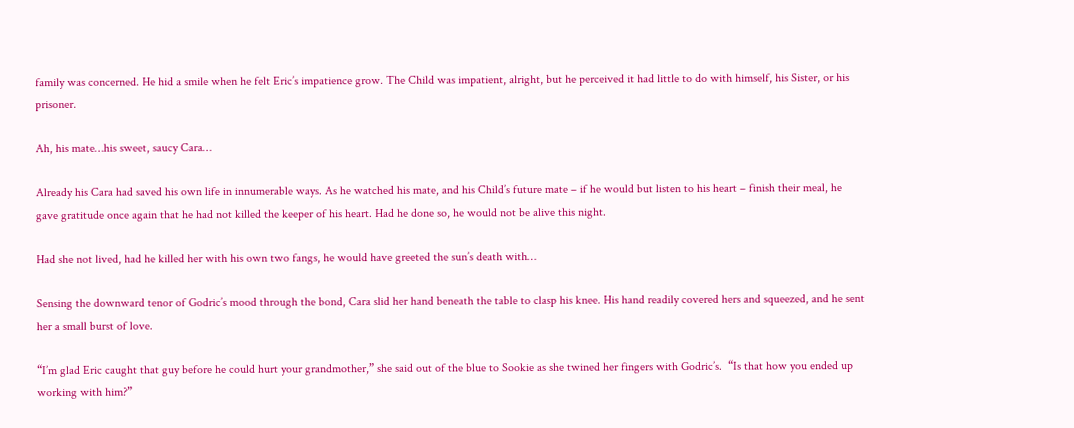family was concerned. He hid a smile when he felt Eric’s impatience grow. The Child was impatient, alright, but he perceived it had little to do with himself, his Sister, or his prisoner.

Ah, his mate…his sweet, saucy Cara…

Already his Cara had saved his own life in innumerable ways. As he watched his mate, and his Child’s future mate – if he would but listen to his heart – finish their meal, he gave gratitude once again that he had not killed the keeper of his heart. Had he done so, he would not be alive this night.

Had she not lived, had he killed her with his own two fangs, he would have greeted the sun’s death with…

Sensing the downward tenor of Godric’s mood through the bond, Cara slid her hand beneath the table to clasp his knee. His hand readily covered hers and squeezed, and he sent her a small burst of love.

“I’m glad Eric caught that guy before he could hurt your grandmother,” she said out of the blue to Sookie as she twined her fingers with Godric’s.  “Is that how you ended up working with him?”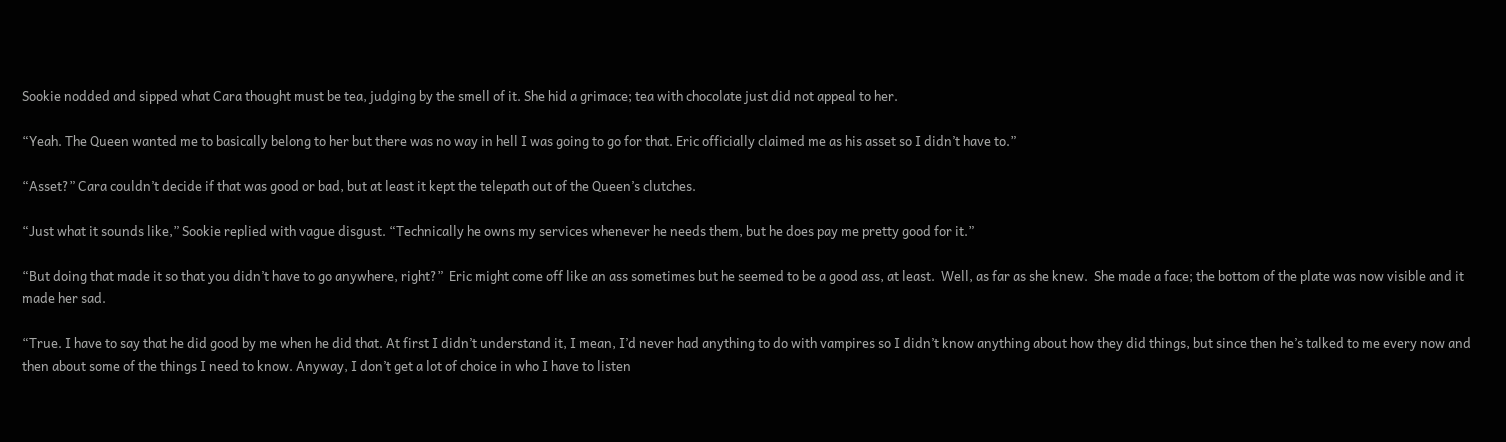Sookie nodded and sipped what Cara thought must be tea, judging by the smell of it. She hid a grimace; tea with chocolate just did not appeal to her.

“Yeah. The Queen wanted me to basically belong to her but there was no way in hell I was going to go for that. Eric officially claimed me as his asset so I didn’t have to.”

“Asset?” Cara couldn’t decide if that was good or bad, but at least it kept the telepath out of the Queen’s clutches.

“Just what it sounds like,” Sookie replied with vague disgust. “Technically he owns my services whenever he needs them, but he does pay me pretty good for it.”

“But doing that made it so that you didn’t have to go anywhere, right?”  Eric might come off like an ass sometimes but he seemed to be a good ass, at least.  Well, as far as she knew.  She made a face; the bottom of the plate was now visible and it made her sad.

“True. I have to say that he did good by me when he did that. At first I didn’t understand it, I mean, I’d never had anything to do with vampires so I didn’t know anything about how they did things, but since then he’s talked to me every now and then about some of the things I need to know. Anyway, I don’t get a lot of choice in who I have to listen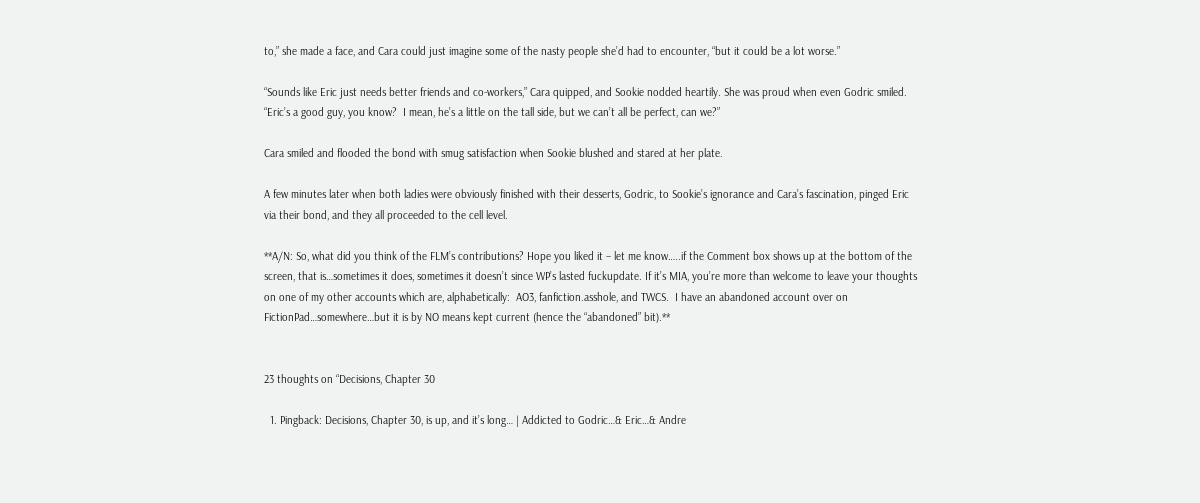to,” she made a face, and Cara could just imagine some of the nasty people she’d had to encounter, “but it could be a lot worse.”

“Sounds like Eric just needs better friends and co-workers,” Cara quipped, and Sookie nodded heartily. She was proud when even Godric smiled.  “Eric’s a good guy, you know?  I mean, he’s a little on the tall side, but we can’t all be perfect, can we?”

Cara smiled and flooded the bond with smug satisfaction when Sookie blushed and stared at her plate.

A few minutes later when both ladies were obviously finished with their desserts, Godric, to Sookie’s ignorance and Cara’s fascination, pinged Eric via their bond, and they all proceeded to the cell level.

**A/N: So, what did you think of the FLM’s contributions? Hope you liked it – let me know…..if the Comment box shows up at the bottom of the screen, that is…sometimes it does, sometimes it doesn’t since WP’s lasted fuckupdate. If it’s MIA, you’re more than welcome to leave your thoughts on one of my other accounts which are, alphabetically:  AO3, fanfiction.asshole, and TWCS.  I have an abandoned account over on FictionPad…somewhere…but it is by NO means kept current (hence the “abandoned” bit).**


23 thoughts on “Decisions, Chapter 30

  1. Pingback: Decisions, Chapter 30, is up, and it’s long… | Addicted to Godric…& Eric…& Andre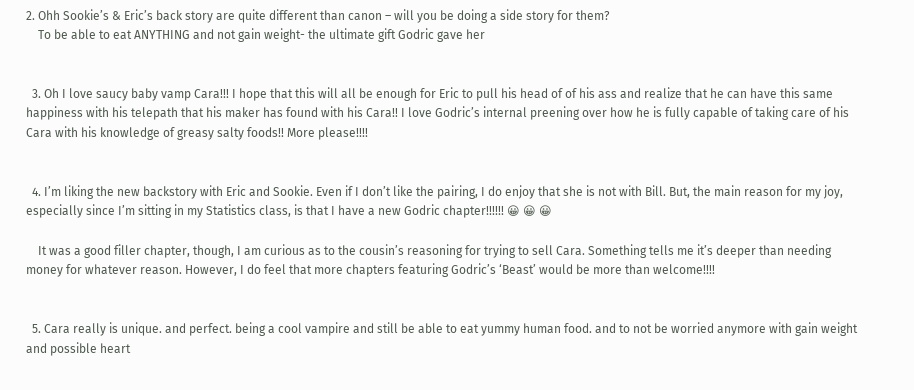2. Ohh Sookie’s & Eric’s back story are quite different than canon – will you be doing a side story for them?
    To be able to eat ANYTHING and not gain weight- the ultimate gift Godric gave her


  3. Oh I love saucy baby vamp Cara!!! I hope that this will all be enough for Eric to pull his head of of his ass and realize that he can have this same happiness with his telepath that his maker has found with his Cara!! I love Godric’s internal preening over how he is fully capable of taking care of his Cara with his knowledge of greasy salty foods!! More please!!!!


  4. I’m liking the new backstory with Eric and Sookie. Even if I don’t like the pairing, I do enjoy that she is not with Bill. But, the main reason for my joy, especially since I’m sitting in my Statistics class, is that I have a new Godric chapter!!!!!! 😀 😀 😀

    It was a good filler chapter, though, I am curious as to the cousin’s reasoning for trying to sell Cara. Something tells me it’s deeper than needing money for whatever reason. However, I do feel that more chapters featuring Godric’s ‘Beast’ would be more than welcome!!!!


  5. Cara really is unique. and perfect. being a cool vampire and still be able to eat yummy human food. and to not be worried anymore with gain weight and possible heart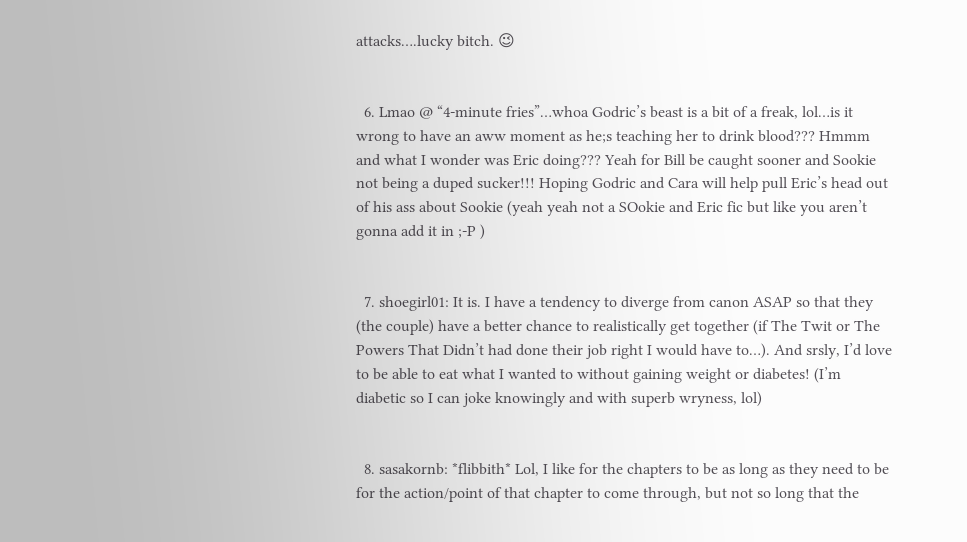attacks….lucky bitch. 😉


  6. Lmao @ “4-minute fries”…whoa Godric’s beast is a bit of a freak, lol…is it wrong to have an aww moment as he;s teaching her to drink blood??? Hmmm and what I wonder was Eric doing??? Yeah for Bill be caught sooner and Sookie not being a duped sucker!!! Hoping Godric and Cara will help pull Eric’s head out of his ass about Sookie (yeah yeah not a SOokie and Eric fic but like you aren’t gonna add it in ;-P )


  7. shoegirl01: It is. I have a tendency to diverge from canon ASAP so that they (the couple) have a better chance to realistically get together (if The Twit or The Powers That Didn’t had done their job right I would have to…). And srsly, I’d love to be able to eat what I wanted to without gaining weight or diabetes! (I’m diabetic so I can joke knowingly and with superb wryness, lol)


  8. sasakornb: *flibbith* Lol, I like for the chapters to be as long as they need to be for the action/point of that chapter to come through, but not so long that the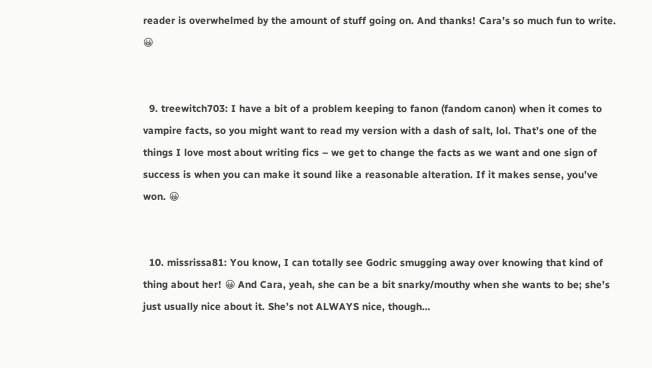reader is overwhelmed by the amount of stuff going on. And thanks! Cara’s so much fun to write. 😀


  9. treewitch703: I have a bit of a problem keeping to fanon (fandom canon) when it comes to vampire facts, so you might want to read my version with a dash of salt, lol. That’s one of the things I love most about writing fics – we get to change the facts as we want and one sign of success is when you can make it sound like a reasonable alteration. If it makes sense, you’ve won. 😀


  10. missrissa81: You know, I can totally see Godric smugging away over knowing that kind of thing about her! 😀 And Cara, yeah, she can be a bit snarky/mouthy when she wants to be; she’s just usually nice about it. She’s not ALWAYS nice, though…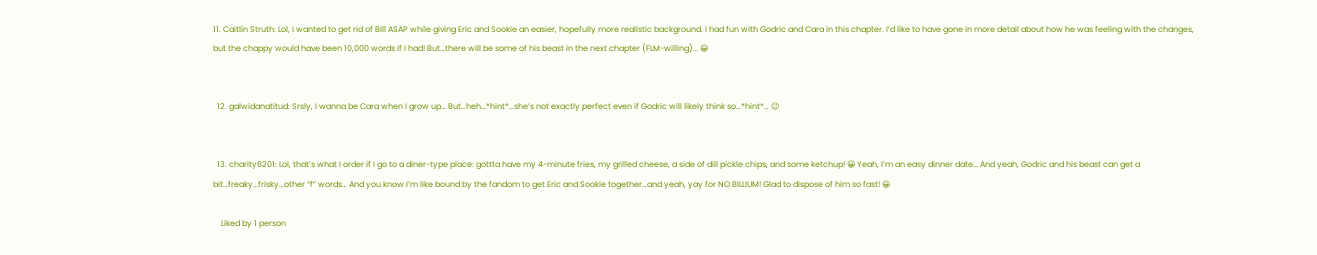11. Caitlin Struth: Lol, I wanted to get rid of Bill ASAP while giving Eric and Sookie an easier, hopefully more realistic background. I had fun with Godric and Cara in this chapter. I’d like to have gone in more detail about how he was feeling with the changes, but the chappy would have been 10,000 words if I had! But…there will be some of his beast in the next chapter (FLM-willing)… 😀


  12. galwidanatitud: Srsly, I wanna be Cara when I grow up… But…heh…*hint*…she’s not exactly perfect even if Godric will likely think so…*hint*… 😉


  13. charity6201: Lol, that’s what I order if I go to a diner-type place: gottta have my 4-minute fries, my grilled cheese, a side of dill pickle chips, and some ketchup! 😀 Yeah, I’m an easy dinner date… And yeah, Godric and his beast can get a bit…freaky…frisky…other “f” words… And you know I’m like bound by the fandom to get Eric and Sookie together…and yeah, yay for NO BILLIUM! Glad to dispose of him so fast! 😀

    Liked by 1 person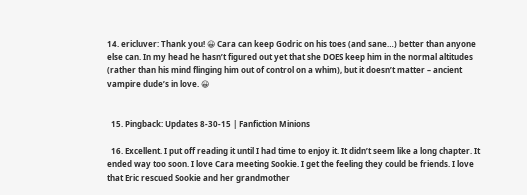14. ericluver: Thank you! 😀 Cara can keep Godric on his toes (and sane…) better than anyone else can. In my head he hasn’t figured out yet that she DOES keep him in the normal altitudes (rather than his mind flinging him out of control on a whim), but it doesn’t matter – ancient vampire dude’s in love. 😀


  15. Pingback: Updates 8-30-15 | Fanfiction Minions

  16. Excellent. I put off reading it until I had time to enjoy it. It didn’t seem like a long chapter. It ended way too soon. I love Cara meeting Sookie. I get the feeling they could be friends. I love that Eric rescued Sookie and her grandmother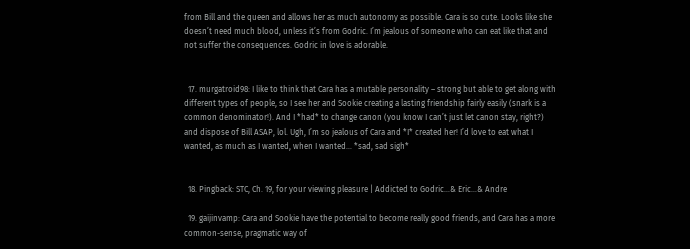from Bill and the queen and allows her as much autonomy as possible. Cara is so cute. Looks like she doesn’t need much blood, unless it’s from Godric. I’m jealous of someone who can eat like that and not suffer the consequences. Godric in love is adorable.


  17. murgatroid98: I like to think that Cara has a mutable personality – strong but able to get along with different types of people, so I see her and Sookie creating a lasting friendship fairly easily (snark is a common denominator!). And I *had* to change canon (you know I can’t just let canon stay, right?) and dispose of Bill ASAP, lol. Ugh, I’m so jealous of Cara and *I* created her! I’d love to eat what I wanted, as much as I wanted, when I wanted… *sad, sad sigh*


  18. Pingback: STC, Ch. 19, for your viewing pleasure | Addicted to Godric…& Eric…& Andre

  19. gaijinvamp: Cara and Sookie have the potential to become really good friends, and Cara has a more common-sense, pragmatic way of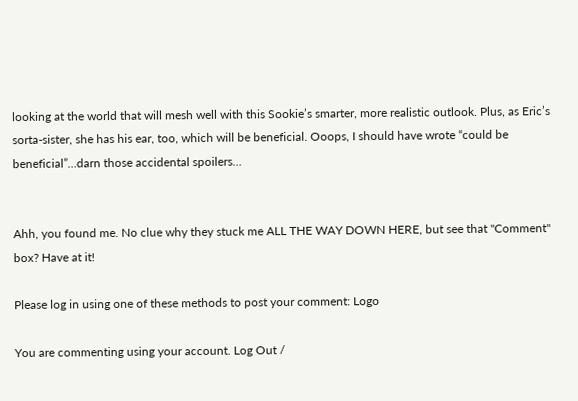looking at the world that will mesh well with this Sookie’s smarter, more realistic outlook. Plus, as Eric’s sorta-sister, she has his ear, too, which will be beneficial. Ooops, I should have wrote “could be beneficial”…darn those accidental spoilers…


Ahh, you found me. No clue why they stuck me ALL THE WAY DOWN HERE, but see that "Comment" box? Have at it!

Please log in using one of these methods to post your comment: Logo

You are commenting using your account. Log Out /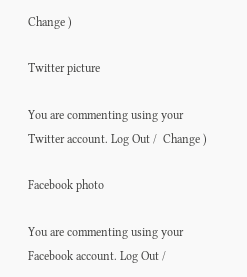Change )

Twitter picture

You are commenting using your Twitter account. Log Out /  Change )

Facebook photo

You are commenting using your Facebook account. Log Out /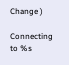Change )

Connecting to %s